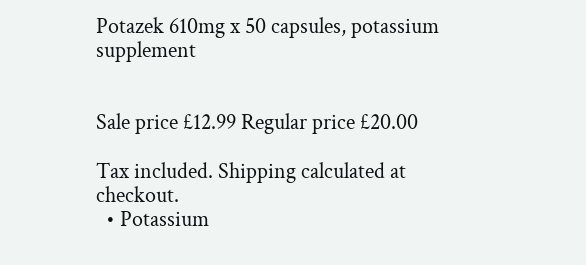Potazek 610mg x 50 capsules, potassium supplement


Sale price £12.99 Regular price £20.00

Tax included. Shipping calculated at checkout.
  • Potassium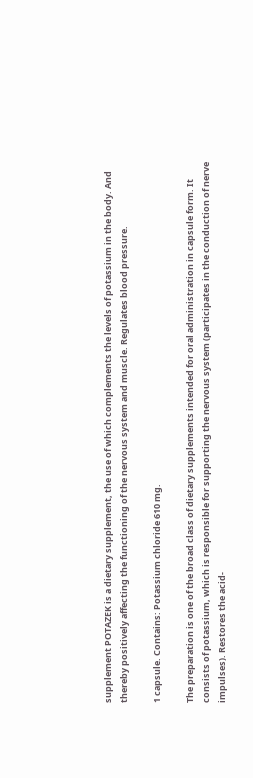supplement POTAZEK is a dietary supplement, the use of which complements the levels of potassium in the body. And thereby positively affecting the functioning of the nervous system and muscle. Regulates blood pressure.

1 capsule. Contains: Potassium chloride 610 mg.

The preparation is one of the broad class of dietary supplements intended for oral administration in capsule form. It consists of potassium, which is responsible for supporting the nervous system (participates in the conduction of nerve impulses). Restores the acid-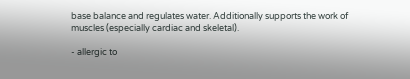base balance and regulates water. Additionally supports the work of muscles (especially cardiac and skeletal).

- allergic to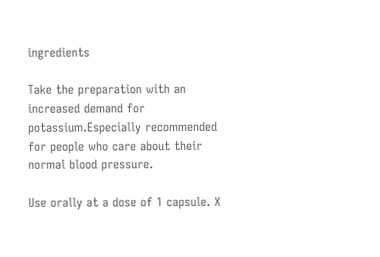ingredients

Take the preparation with an increased demand for potassium.Especially recommended for people who care about their normal blood pressure.

Use orally at a dose of 1 capsule. X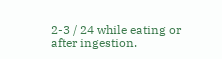2-3 / 24 while eating or after ingestion.